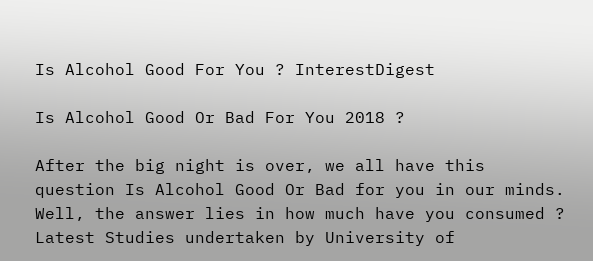Is Alcohol Good For You ? InterestDigest

Is Alcohol Good Or Bad For You 2018 ?

After the big night is over, we all have this question Is Alcohol Good Or Bad for you in our minds. Well, the answer lies in how much have you consumed ? Latest Studies undertaken by University of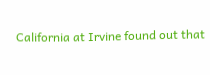California at Irvine found out that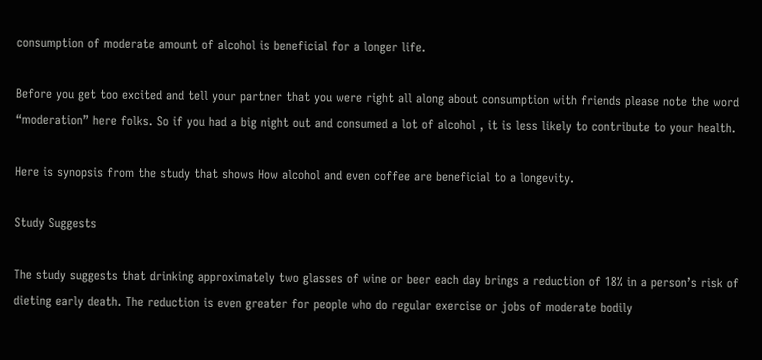consumption of moderate amount of alcohol is beneficial for a longer life.

Before you get too excited and tell your partner that you were right all along about consumption with friends please note the word “moderation” here folks. So if you had a big night out and consumed a lot of alcohol , it is less likely to contribute to your health.

Here is synopsis from the study that shows How alcohol and even coffee are beneficial to a longevity.

Study Suggests

The study suggests that drinking approximately two glasses of wine or beer each day brings a reduction of 18% in a person’s risk of dieting early death. The reduction is even greater for people who do regular exercise or jobs of moderate bodily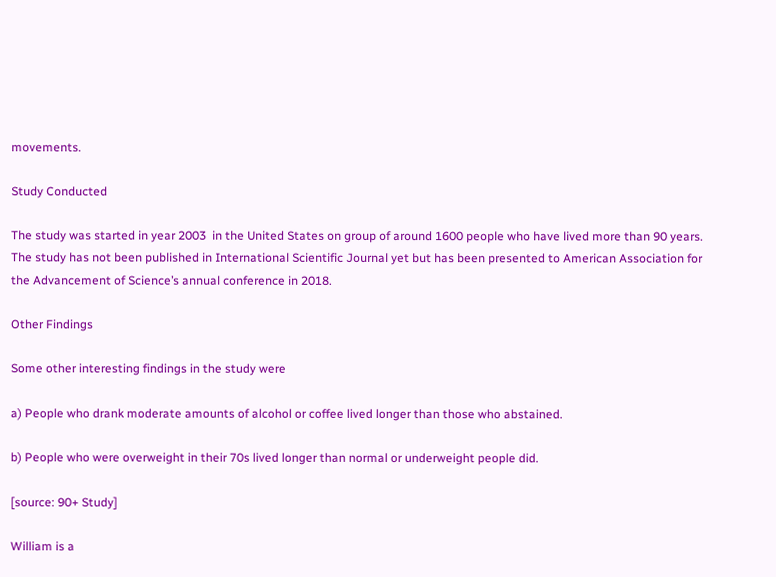movements.

Study Conducted

The study was started in year 2003  in the United States on group of around 1600 people who have lived more than 90 years.  The study has not been published in International Scientific Journal yet but has been presented to American Association for the Advancement of Science’s annual conference in 2018.

Other Findings

Some other interesting findings in the study were

a) People who drank moderate amounts of alcohol or coffee lived longer than those who abstained.

b) People who were overweight in their 70s lived longer than normal or underweight people did.

[source: 90+ Study]

William is a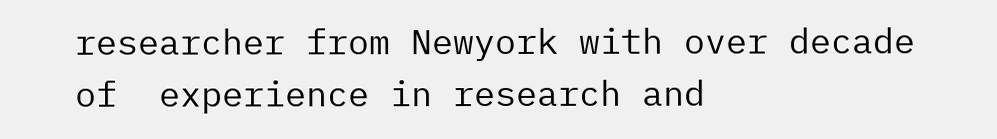researcher from Newyork with over decade of  experience in research and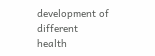development of different health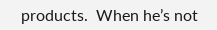products.  When he’s not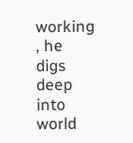working , he digs deep into world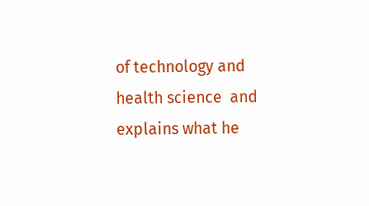of technology and health science  and explains what he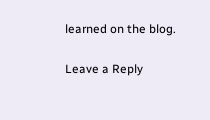learned on the blog.

Leave a Reply